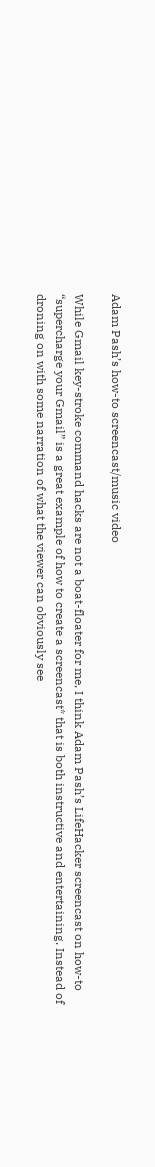Adam Pash’s how-to screencast/music video

While Gmail key-stroke command hacks are not a boat-floater for me, I think Adam Pash’s LifeHacker screencast on how-to “supercharge your Gmail” is a great example of how to create a screencast* that is both instructive and entertaining. Instead of droning on with some narration of what the viewer can obviously see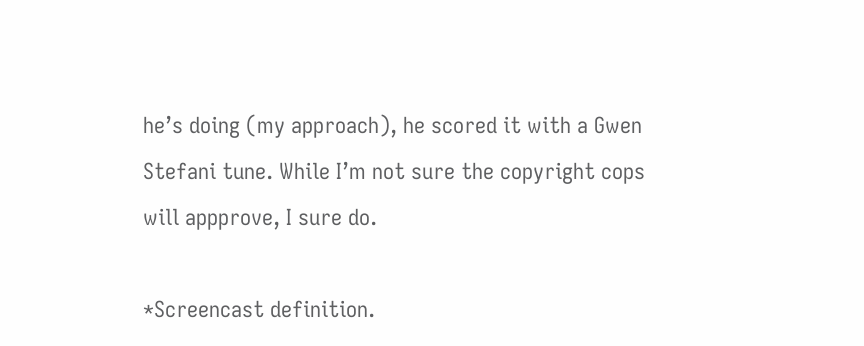he’s doing (my approach), he scored it with a Gwen Stefani tune. While I’m not sure the copyright cops will appprove, I sure do.

*Screencast definition.